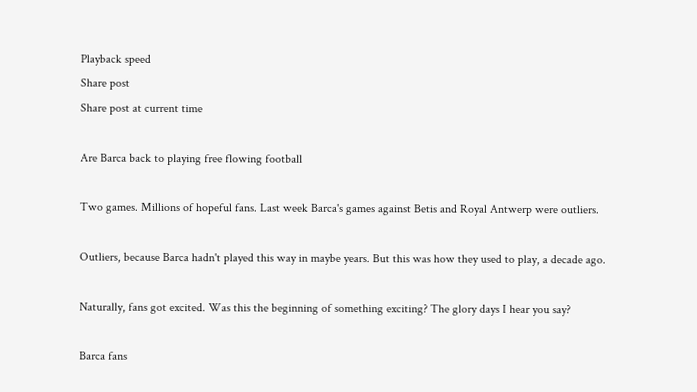Playback speed
Share post
Share post at current time

Are Barca back to playing free flowing football

Two games. Millions of hopeful fans. Last week Barca's games against Betis and Royal Antwerp were outliers.

Outliers, because Barca hadn't played this way in maybe years. But this was how they used to play, a decade ago.

Naturally, fans got excited. Was this the beginning of something exciting? The glory days I hear you say?

Barca fans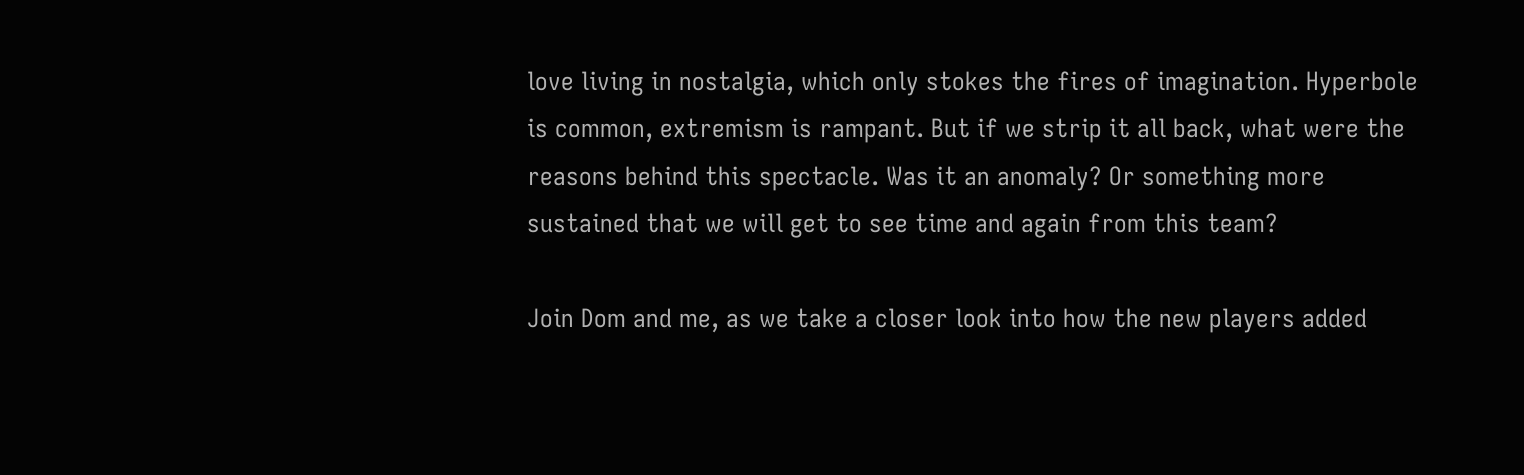love living in nostalgia, which only stokes the fires of imagination. Hyperbole is common, extremism is rampant. But if we strip it all back, what were the reasons behind this spectacle. Was it an anomaly? Or something more sustained that we will get to see time and again from this team?

Join Dom and me, as we take a closer look into how the new players added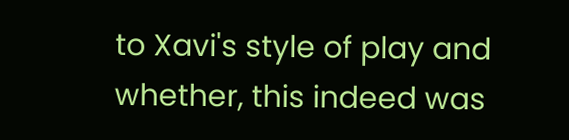to Xavi's style of play and whether, this indeed was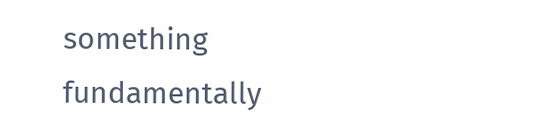something fundamentally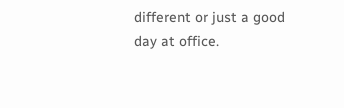different or just a good day at office.